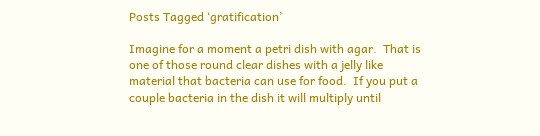Posts Tagged ‘gratification’

Imagine for a moment a petri dish with agar.  That is one of those round clear dishes with a jelly like material that bacteria can use for food.  If you put a couple bacteria in the dish it will multiply until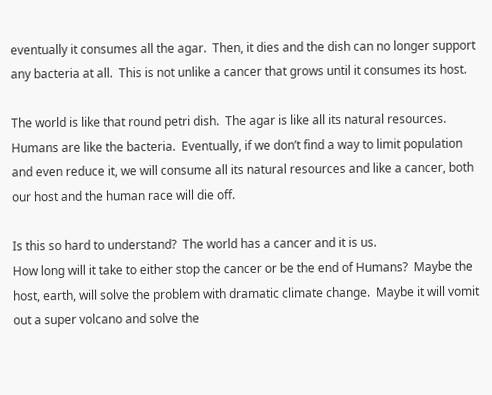eventually it consumes all the agar.  Then, it dies and the dish can no longer support any bacteria at all.  This is not unlike a cancer that grows until it consumes its host.

The world is like that round petri dish.  The agar is like all its natural resources.  Humans are like the bacteria.  Eventually, if we don’t find a way to limit population and even reduce it, we will consume all its natural resources and like a cancer, both our host and the human race will die off.

Is this so hard to understand?  The world has a cancer and it is us.
How long will it take to either stop the cancer or be the end of Humans?  Maybe the host, earth, will solve the problem with dramatic climate change.  Maybe it will vomit out a super volcano and solve the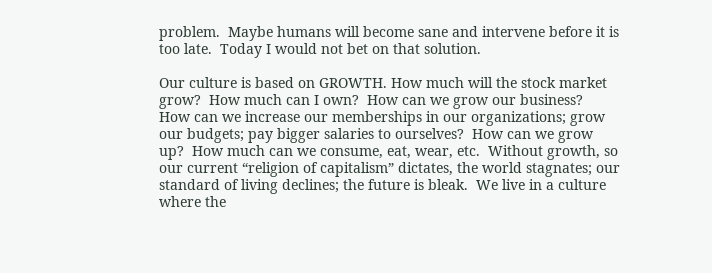problem.  Maybe humans will become sane and intervene before it is too late.  Today I would not bet on that solution.

Our culture is based on GROWTH. How much will the stock market grow?  How much can I own?  How can we grow our business?  How can we increase our memberships in our organizations; grow our budgets; pay bigger salaries to ourselves?  How can we grow up?  How much can we consume, eat, wear, etc.  Without growth, so our current “religion of capitalism” dictates, the world stagnates; our standard of living declines; the future is bleak.  We live in a culture where the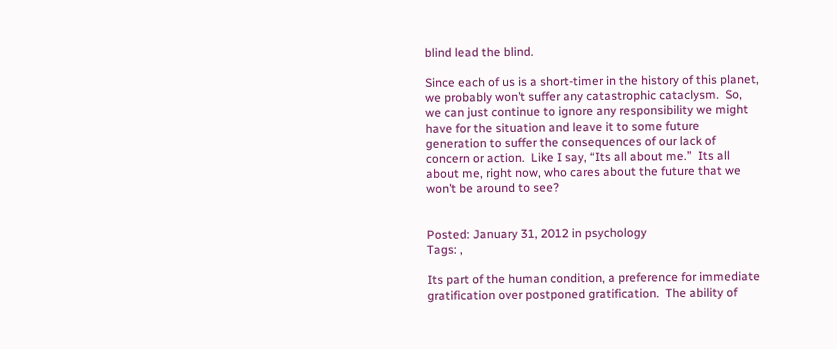blind lead the blind.

Since each of us is a short-timer in the history of this planet, we probably won’t suffer any catastrophic cataclysm.  So, we can just continue to ignore any responsibility we might have for the situation and leave it to some future generation to suffer the consequences of our lack of concern or action.  Like I say, “Its all about me.”  Its all about me, right now, who cares about the future that we won’t be around to see?


Posted: January 31, 2012 in psychology
Tags: ,

Its part of the human condition, a preference for immediate gratification over postponed gratification.  The ability of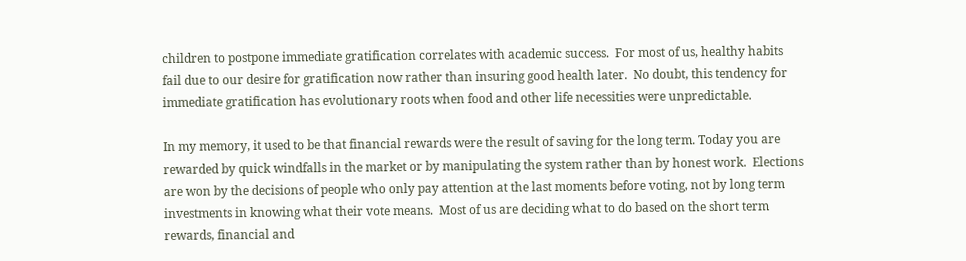children to postpone immediate gratification correlates with academic success.  For most of us, healthy habits fail due to our desire for gratification now rather than insuring good health later.  No doubt, this tendency for immediate gratification has evolutionary roots when food and other life necessities were unpredictable.

In my memory, it used to be that financial rewards were the result of saving for the long term. Today you are rewarded by quick windfalls in the market or by manipulating the system rather than by honest work.  Elections are won by the decisions of people who only pay attention at the last moments before voting, not by long term investments in knowing what their vote means.  Most of us are deciding what to do based on the short term rewards, financial and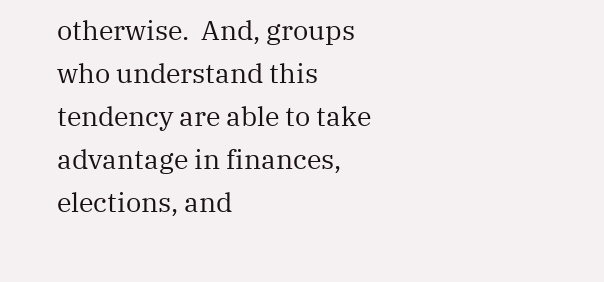otherwise.  And, groups who understand this tendency are able to take advantage in finances, elections, and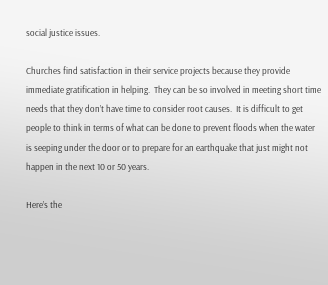social justice issues.

Churches find satisfaction in their service projects because they provide immediate gratification in helping.  They can be so involved in meeting short time needs that they don’t have time to consider root causes.  It is difficult to get people to think in terms of what can be done to prevent floods when the water is seeping under the door or to prepare for an earthquake that just might not happen in the next 10 or 50 years.

Here’s the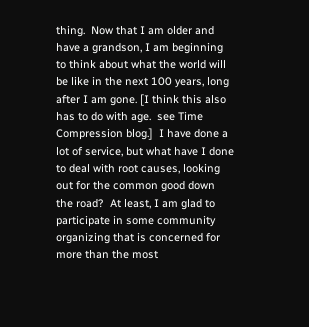thing.  Now that I am older and have a grandson, I am beginning to think about what the world will be like in the next 100 years, long after I am gone. [I think this also has to do with age.  see Time Compression blog.]  I have done a lot of service, but what have I done to deal with root causes, looking out for the common good down the road?  At least, I am glad to participate in some community organizing that is concerned for more than the most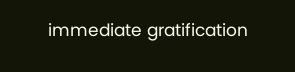immediate gratification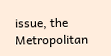issue, the Metropolitan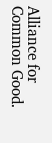Alliance for Common Good.